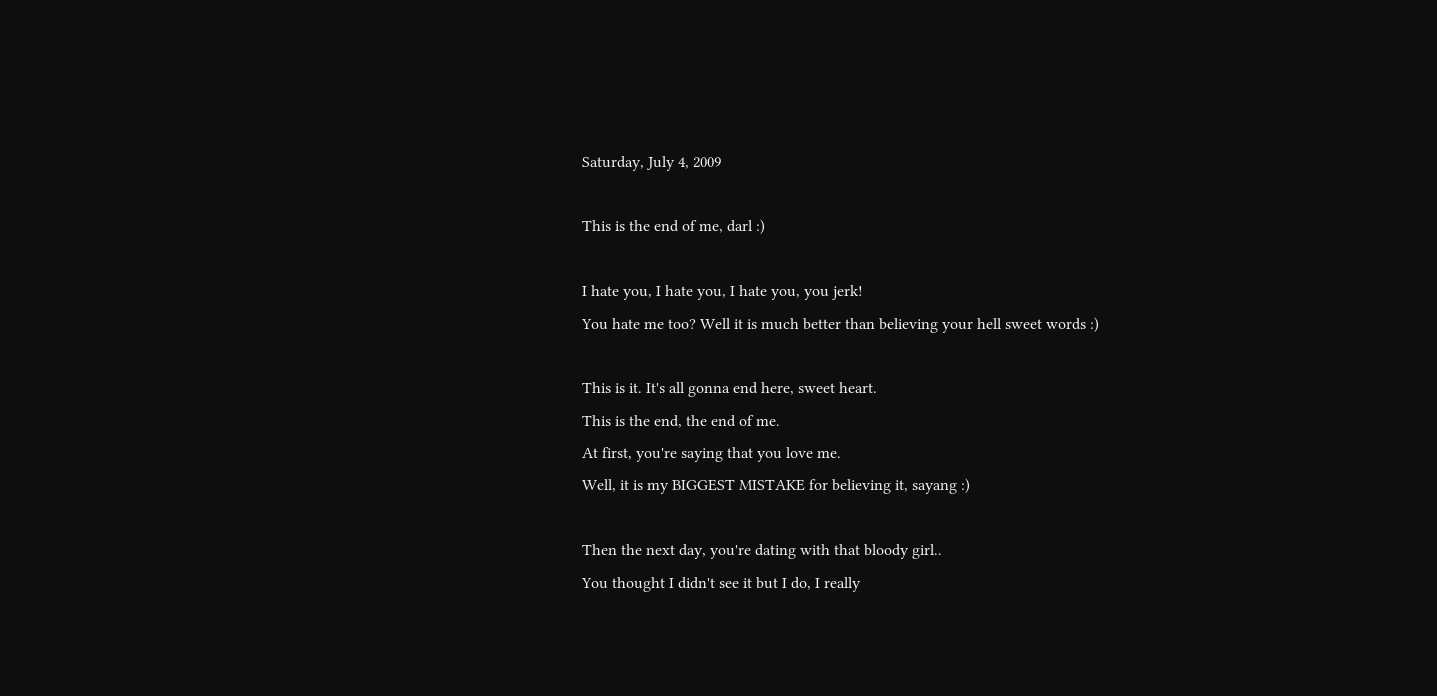Saturday, July 4, 2009

This is the end of me, darl :)

I hate you, I hate you, I hate you, you jerk!
You hate me too? Well it is much better than believing your hell sweet words :)

This is it. It's all gonna end here, sweet heart.
This is the end, the end of me.
At first, you're saying that you love me.
Well, it is my BIGGEST MISTAKE for believing it, sayang :)

Then the next day, you're dating with that bloody girl..
You thought I didn't see it but I do, I really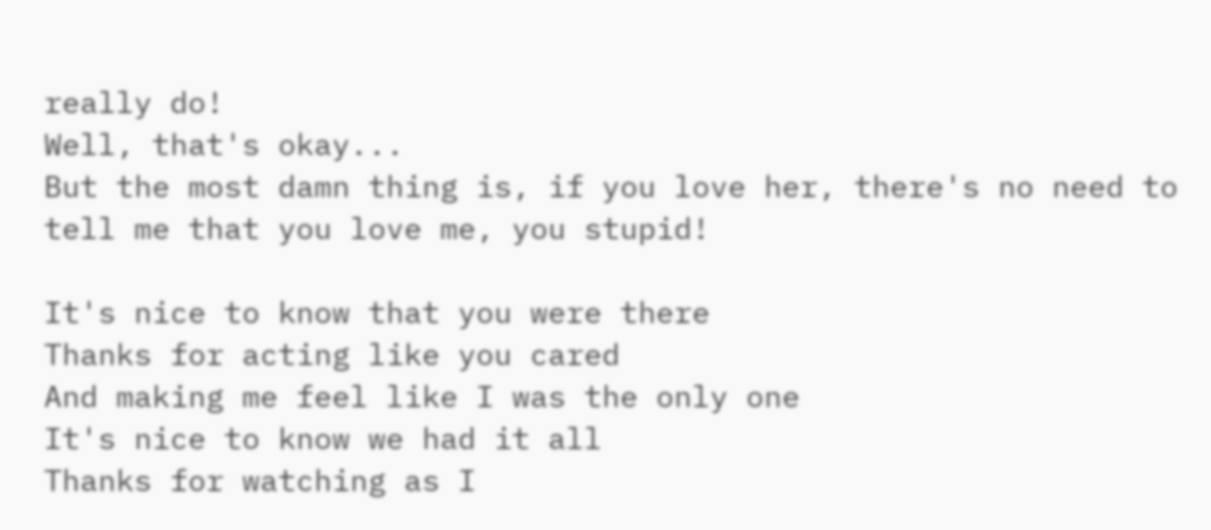really do!
Well, that's okay...
But the most damn thing is, if you love her, there's no need to tell me that you love me, you stupid!

It's nice to know that you were there
Thanks for acting like you cared
And making me feel like I was the only one
It's nice to know we had it all
Thanks for watching as I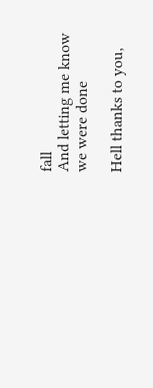fall
And letting me know we were done

Hell thanks to you,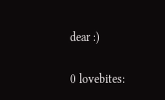dear :)

0 lovebites: